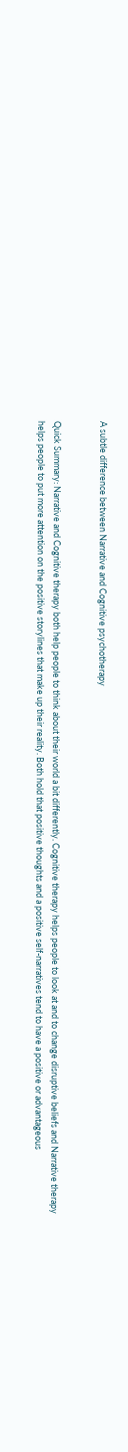A subtle difference between Narrative and Cognitive psychotherapy


Quick Summary: Narrative and Cognitive therapy both help people to think about their world a bit differently. Cognitive therapy helps people to look at and to change disruptive beliefs and Narrative therapy helps people to put more attention on the positive storylines that make up their reality. Both hold that positive thoughts and a positive self-narratives tend to have a positive or advantageous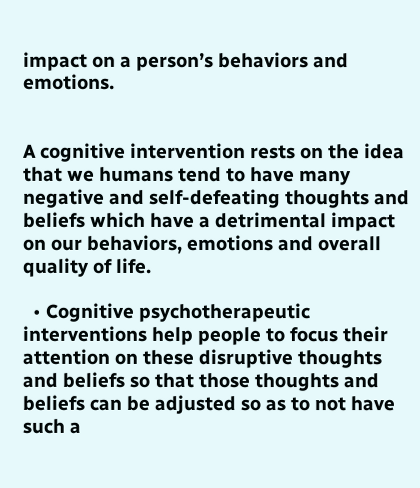impact on a person’s behaviors and emotions.


A cognitive intervention rests on the idea that we humans tend to have many negative and self-defeating thoughts and beliefs which have a detrimental impact on our behaviors, emotions and overall quality of life.

  • Cognitive psychotherapeutic interventions help people to focus their attention on these disruptive thoughts and beliefs so that those thoughts and beliefs can be adjusted so as to not have such a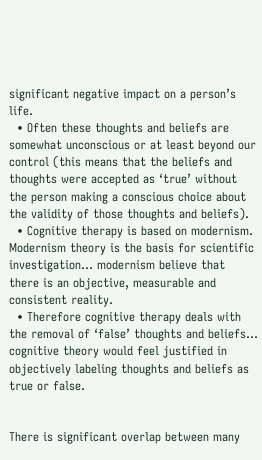significant negative impact on a person’s life.
  • Often these thoughts and beliefs are somewhat unconscious or at least beyond our control (this means that the beliefs and thoughts were accepted as ‘true’ without the person making a conscious choice about the validity of those thoughts and beliefs).
  • Cognitive therapy is based on modernism. Modernism theory is the basis for scientific investigation… modernism believe that there is an objective, measurable and consistent reality.
  • Therefore cognitive therapy deals with the removal of ‘false’ thoughts and beliefs… cognitive theory would feel justified in objectively labeling thoughts and beliefs as true or false.


There is significant overlap between many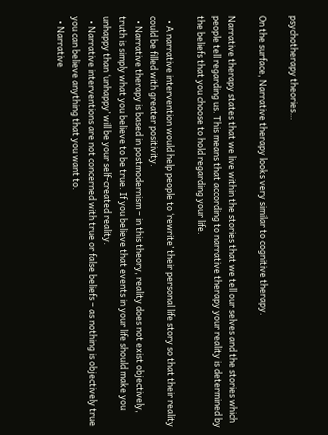psychotherapy theories…

On the surface, Narrative therapy looks very similar to cognitive therapy.

Narrative therapy states that we live within the stories that we tell our selves and the stories which people tell regarding us. This means that according to narrative therapy your reality is determined by the beliefs that you choose to hold regarding your life.

  • A narrative intervention would help people to ‘rewrite’ their personal life story so that their reality could be filled with greater positivity.
  • Narrative therapy is based in postmodernism – in this theory, reality does not exist objectively, truth is simply what you believe to be true. If you believe that events in your life should make you unhappy than ‘unhappy’ will be your self-created reality.
  • Narrative interventions are not concerned with true or false beliefs – as nothing is objectively true you can believe anything that you want to.
  • Narrative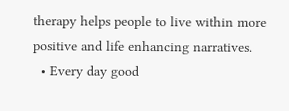therapy helps people to live within more positive and life enhancing narratives.
  • Every day good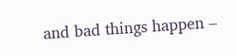and bad things happen –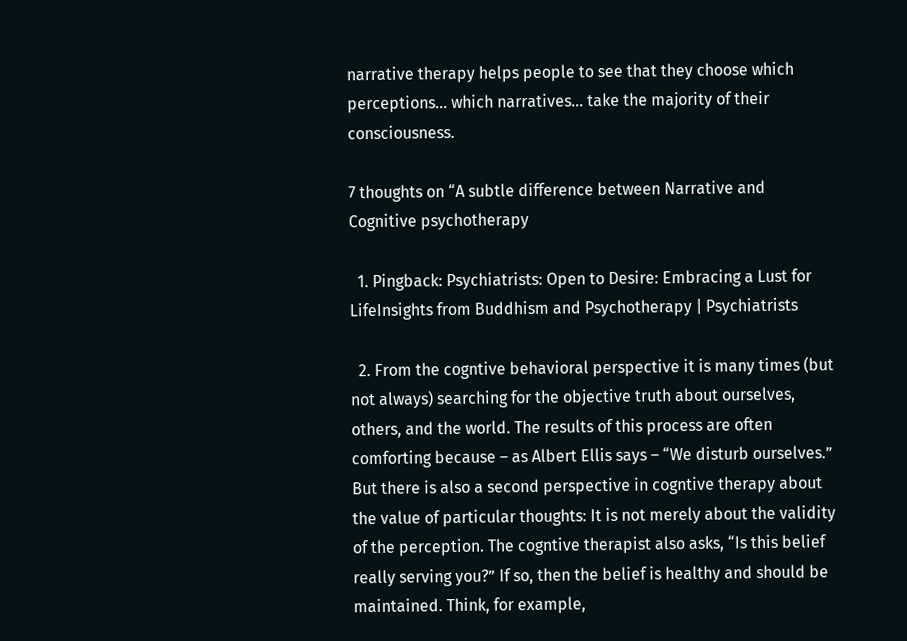narrative therapy helps people to see that they choose which perceptions… which narratives… take the majority of their consciousness.

7 thoughts on “A subtle difference between Narrative and Cognitive psychotherapy

  1. Pingback: Psychiatrists: Open to Desire: Embracing a Lust for LifeInsights from Buddhism and Psychotherapy | Psychiatrists

  2. From the cogntive behavioral perspective it is many times (but not always) searching for the objective truth about ourselves, others, and the world. The results of this process are often comforting because – as Albert Ellis says – “We disturb ourselves.” But there is also a second perspective in cogntive therapy about the value of particular thoughts: It is not merely about the validity of the perception. The cogntive therapist also asks, “Is this belief really serving you?” If so, then the belief is healthy and should be maintained. Think, for example,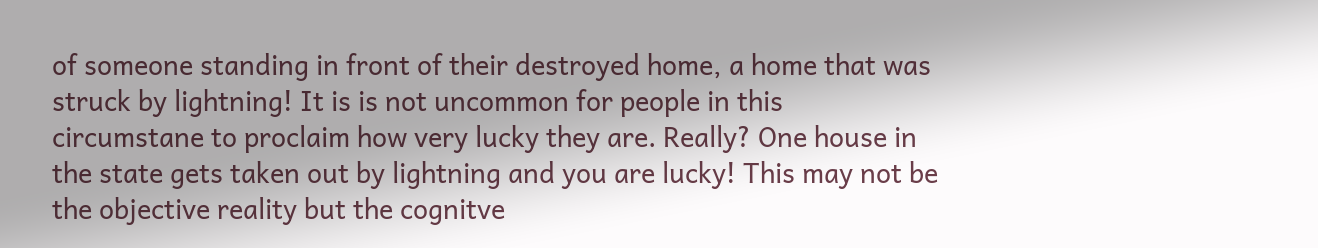of someone standing in front of their destroyed home, a home that was struck by lightning! It is is not uncommon for people in this circumstane to proclaim how very lucky they are. Really? One house in the state gets taken out by lightning and you are lucky! This may not be the objective reality but the cognitve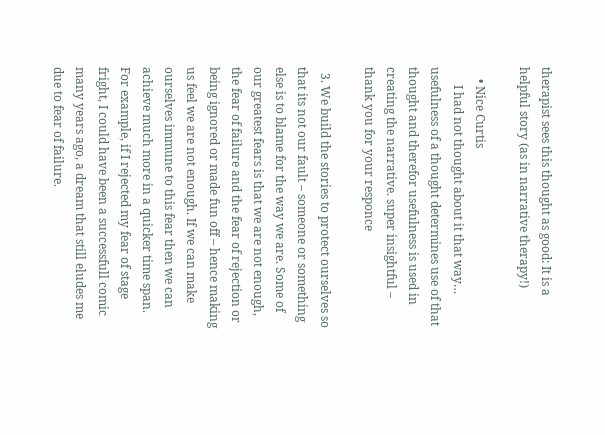therapist sees this thought as good: It is a helpful story (as in narrative therapy!)

    • Nice Curtis
      I had not thought about it that way… usefulness of a thought determines use of that thought and therefor usefulness is used in creating the narrative. super insightful – thank you for your responce

  3. We build the stories to protect ourselves so that its not our fault – someone or something else is to blame for the way we are. Some of our greatest fears is that we are not enough, the fear of failure and the fear of rejection or being ignored or made fun off – hence making us feel we are not enough. If we can make ourselves immune to this fear then we can achieve much more in a quicker time span. For example, if I rejected my fear of stage fright, I could have been a successfull comic many years ago, a dream that still eludes me due to fear of failure.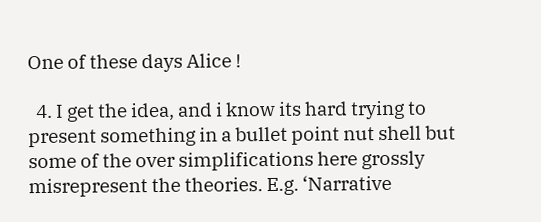One of these days Alice !

  4. I get the idea, and i know its hard trying to present something in a bullet point nut shell but some of the over simplifications here grossly misrepresent the theories. E.g. ‘Narrative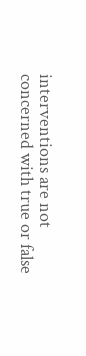interventions are not concerned with true or false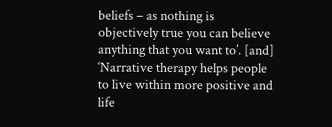beliefs – as nothing is objectively true you can believe anything that you want to’. [and] ‘Narrative therapy helps people to live within more positive and life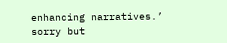enhancing narratives.’ sorry but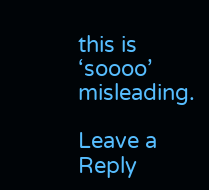this is ‘soooo’ misleading.

Leave a Reply